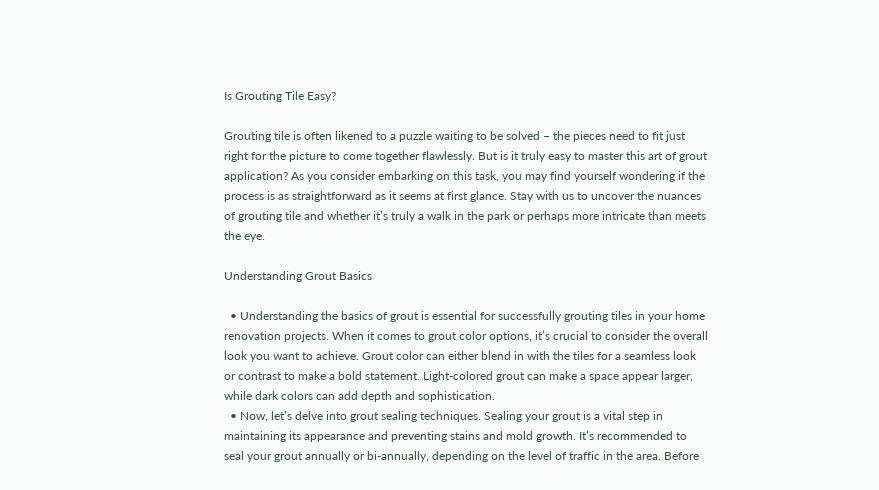Is Grouting Tile Easy?

Grouting tile is often likened to a puzzle waiting to be solved – the pieces need to fit just right for the picture to come together flawlessly. But is it truly easy to master this art of grout application? As you consider embarking on this task, you may find yourself wondering if the process is as straightforward as it seems at first glance. Stay with us to uncover the nuances of grouting tile and whether it’s truly a walk in the park or perhaps more intricate than meets the eye.

Understanding Grout Basics

  • Understanding the basics of grout is essential for successfully grouting tiles in your home renovation projects. When it comes to grout color options, it’s crucial to consider the overall look you want to achieve. Grout color can either blend in with the tiles for a seamless look or contrast to make a bold statement. Light-colored grout can make a space appear larger, while dark colors can add depth and sophistication.
  • Now, let’s delve into grout sealing techniques. Sealing your grout is a vital step in maintaining its appearance and preventing stains and mold growth. It’s recommended to seal your grout annually or bi-annually, depending on the level of traffic in the area. Before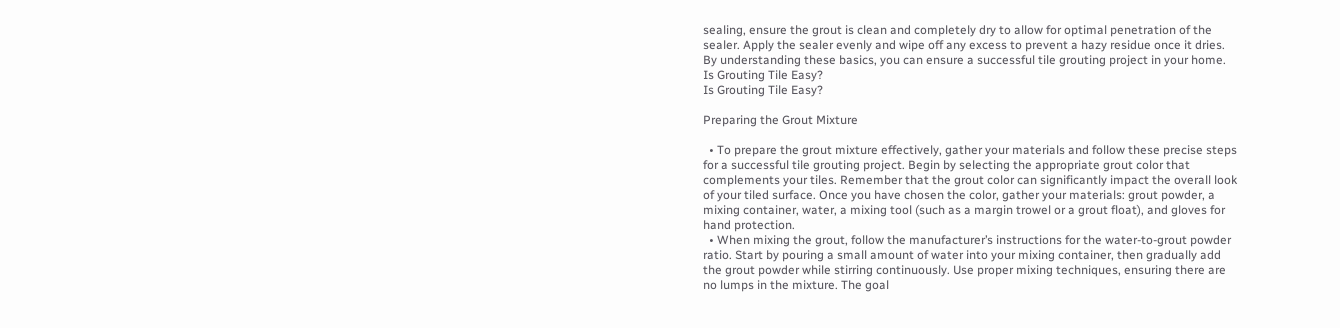sealing, ensure the grout is clean and completely dry to allow for optimal penetration of the sealer. Apply the sealer evenly and wipe off any excess to prevent a hazy residue once it dries. By understanding these basics, you can ensure a successful tile grouting project in your home.
Is Grouting Tile Easy?
Is Grouting Tile Easy?

Preparing the Grout Mixture

  • To prepare the grout mixture effectively, gather your materials and follow these precise steps for a successful tile grouting project. Begin by selecting the appropriate grout color that complements your tiles. Remember that the grout color can significantly impact the overall look of your tiled surface. Once you have chosen the color, gather your materials: grout powder, a mixing container, water, a mixing tool (such as a margin trowel or a grout float), and gloves for hand protection.
  • When mixing the grout, follow the manufacturer’s instructions for the water-to-grout powder ratio. Start by pouring a small amount of water into your mixing container, then gradually add the grout powder while stirring continuously. Use proper mixing techniques, ensuring there are no lumps in the mixture. The goal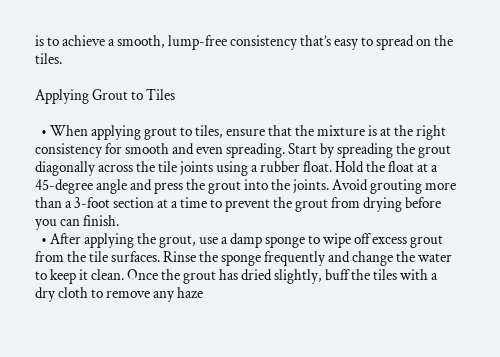is to achieve a smooth, lump-free consistency that’s easy to spread on the tiles.

Applying Grout to Tiles

  • When applying grout to tiles, ensure that the mixture is at the right consistency for smooth and even spreading. Start by spreading the grout diagonally across the tile joints using a rubber float. Hold the float at a 45-degree angle and press the grout into the joints. Avoid grouting more than a 3-foot section at a time to prevent the grout from drying before you can finish.
  • After applying the grout, use a damp sponge to wipe off excess grout from the tile surfaces. Rinse the sponge frequently and change the water to keep it clean. Once the grout has dried slightly, buff the tiles with a dry cloth to remove any haze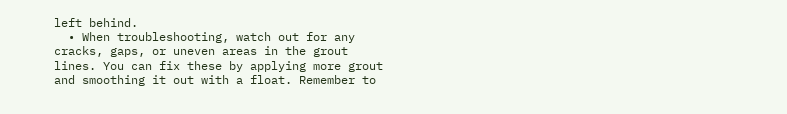left behind.
  • When troubleshooting, watch out for any cracks, gaps, or uneven areas in the grout lines. You can fix these by applying more grout and smoothing it out with a float. Remember to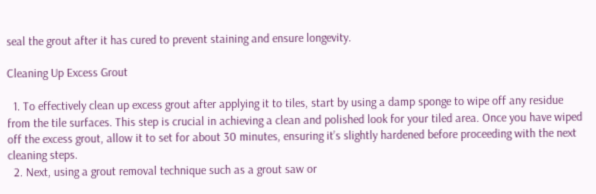seal the grout after it has cured to prevent staining and ensure longevity.

Cleaning Up Excess Grout

  1. To effectively clean up excess grout after applying it to tiles, start by using a damp sponge to wipe off any residue from the tile surfaces. This step is crucial in achieving a clean and polished look for your tiled area. Once you have wiped off the excess grout, allow it to set for about 30 minutes, ensuring it’s slightly hardened before proceeding with the next cleaning steps.
  2. Next, using a grout removal technique such as a grout saw or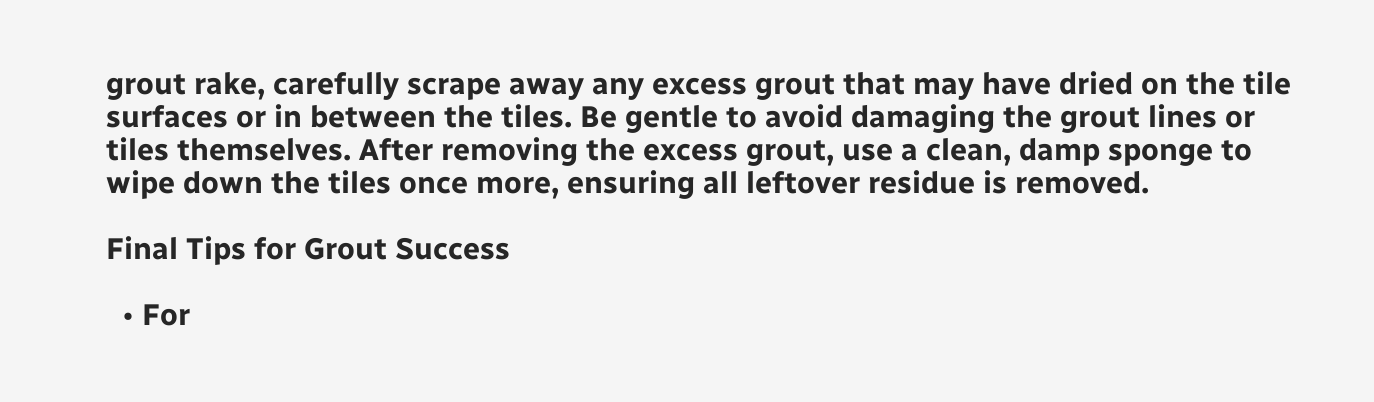grout rake, carefully scrape away any excess grout that may have dried on the tile surfaces or in between the tiles. Be gentle to avoid damaging the grout lines or tiles themselves. After removing the excess grout, use a clean, damp sponge to wipe down the tiles once more, ensuring all leftover residue is removed.

Final Tips for Grout Success

  • For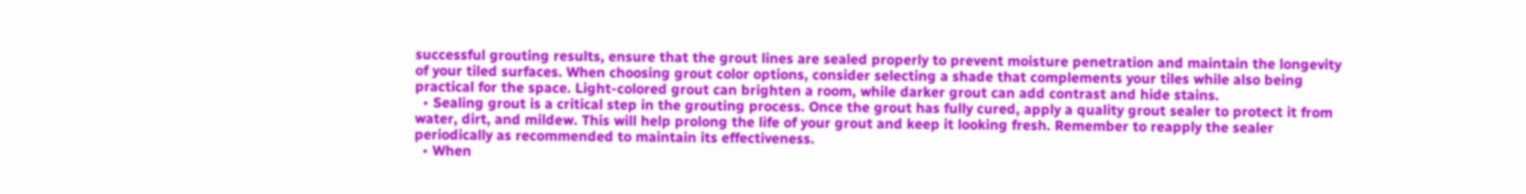successful grouting results, ensure that the grout lines are sealed properly to prevent moisture penetration and maintain the longevity of your tiled surfaces. When choosing grout color options, consider selecting a shade that complements your tiles while also being practical for the space. Light-colored grout can brighten a room, while darker grout can add contrast and hide stains.
  • Sealing grout is a critical step in the grouting process. Once the grout has fully cured, apply a quality grout sealer to protect it from water, dirt, and mildew. This will help prolong the life of your grout and keep it looking fresh. Remember to reapply the sealer periodically as recommended to maintain its effectiveness.
  • When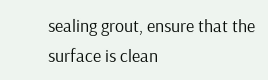sealing grout, ensure that the surface is clean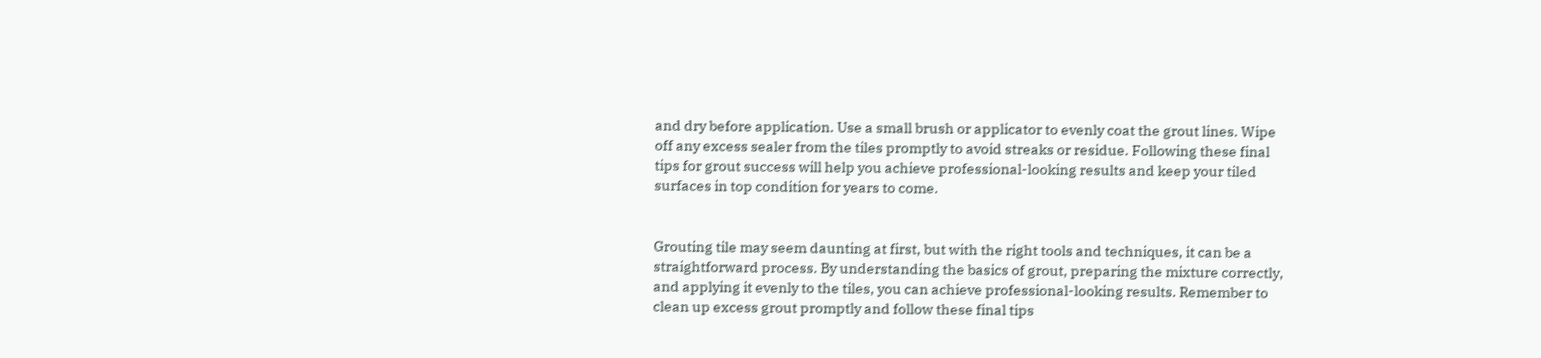and dry before application. Use a small brush or applicator to evenly coat the grout lines. Wipe off any excess sealer from the tiles promptly to avoid streaks or residue. Following these final tips for grout success will help you achieve professional-looking results and keep your tiled surfaces in top condition for years to come.


Grouting tile may seem daunting at first, but with the right tools and techniques, it can be a straightforward process. By understanding the basics of grout, preparing the mixture correctly, and applying it evenly to the tiles, you can achieve professional-looking results. Remember to clean up excess grout promptly and follow these final tips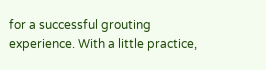for a successful grouting experience. With a little practice,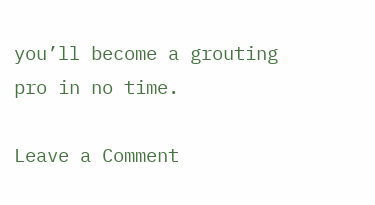you’ll become a grouting pro in no time.

Leave a Comment